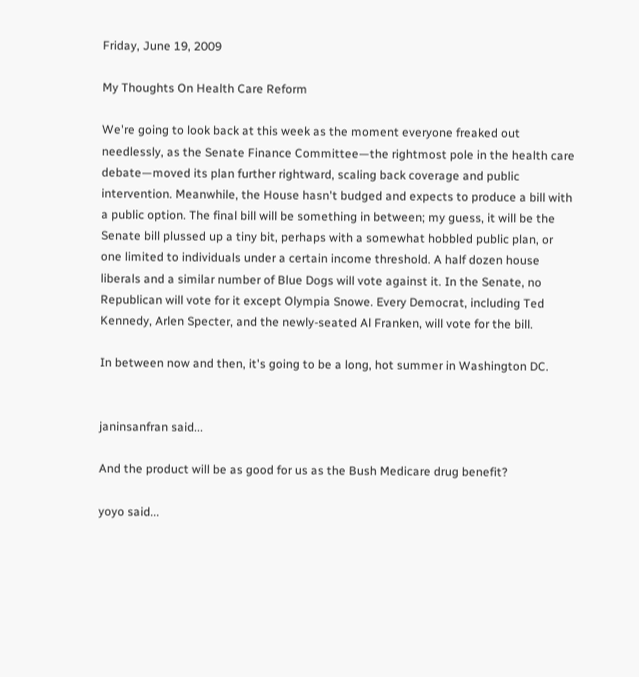Friday, June 19, 2009

My Thoughts On Health Care Reform

We're going to look back at this week as the moment everyone freaked out needlessly, as the Senate Finance Committee—the rightmost pole in the health care debate—moved its plan further rightward, scaling back coverage and public intervention. Meanwhile, the House hasn't budged and expects to produce a bill with a public option. The final bill will be something in between; my guess, it will be the Senate bill plussed up a tiny bit, perhaps with a somewhat hobbled public plan, or one limited to individuals under a certain income threshold. A half dozen house liberals and a similar number of Blue Dogs will vote against it. In the Senate, no Republican will vote for it except Olympia Snowe. Every Democrat, including Ted Kennedy, Arlen Specter, and the newly-seated Al Franken, will vote for the bill.

In between now and then, it's going to be a long, hot summer in Washington DC.


janinsanfran said...

And the product will be as good for us as the Bush Medicare drug benefit?

yoyo said...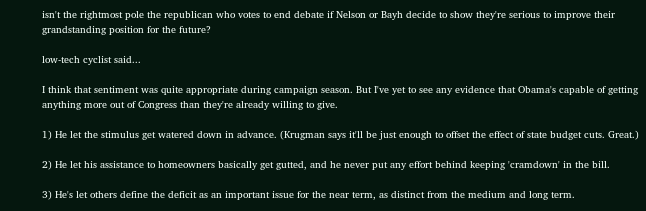isn't the rightmost pole the republican who votes to end debate if Nelson or Bayh decide to show they're serious to improve their grandstanding position for the future?

low-tech cyclist said...

I think that sentiment was quite appropriate during campaign season. But I've yet to see any evidence that Obama's capable of getting anything more out of Congress than they're already willing to give.

1) He let the stimulus get watered down in advance. (Krugman says it'll be just enough to offset the effect of state budget cuts. Great.)

2) He let his assistance to homeowners basically get gutted, and he never put any effort behind keeping 'cramdown' in the bill.

3) He's let others define the deficit as an important issue for the near term, as distinct from the medium and long term.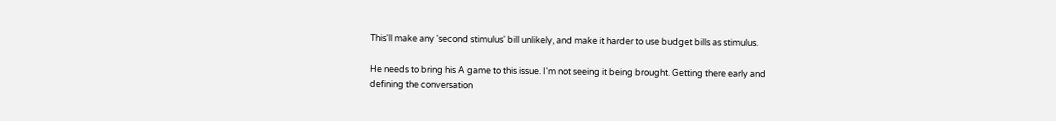This'll make any 'second stimulus' bill unlikely, and make it harder to use budget bills as stimulus.

He needs to bring his A game to this issue. I'm not seeing it being brought. Getting there early and defining the conversation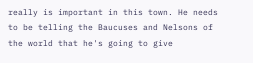really is important in this town. He needs to be telling the Baucuses and Nelsons of the world that he's going to give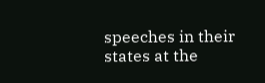speeches in their states at the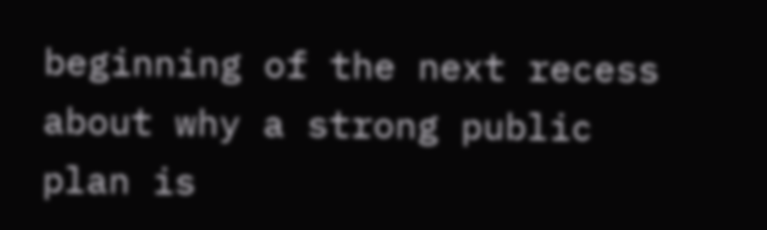beginning of the next recess about why a strong public plan is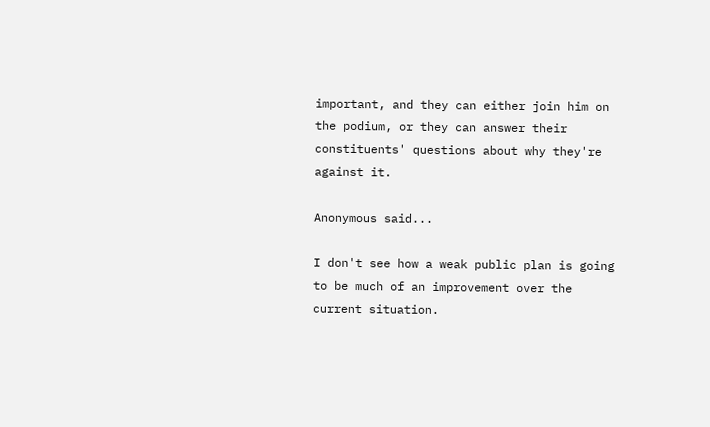important, and they can either join him on the podium, or they can answer their constituents' questions about why they're against it.

Anonymous said...

I don't see how a weak public plan is going to be much of an improvement over the current situation.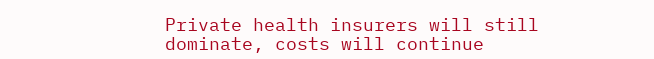Private health insurers will still dominate, costs will continue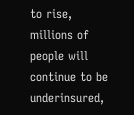to rise, millions of people will continue to be underinsured,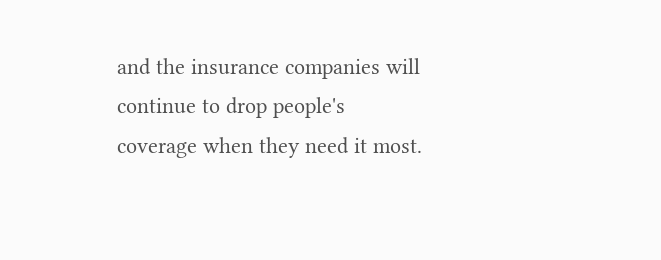and the insurance companies will continue to drop people's coverage when they need it most.